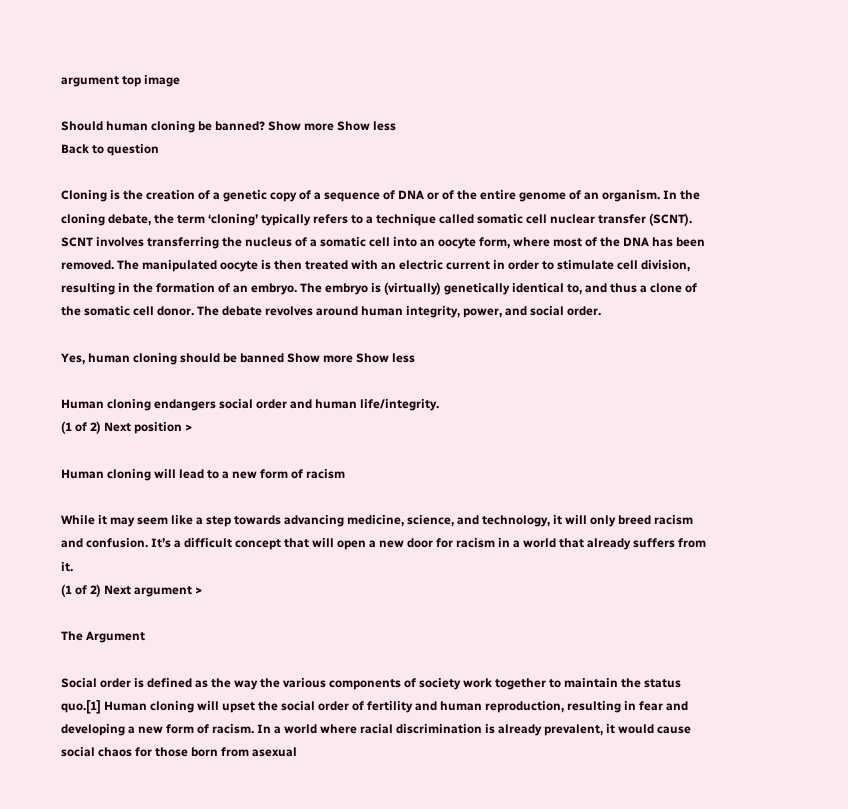argument top image

Should human cloning be banned? Show more Show less
Back to question

Cloning is the creation of a genetic copy of a sequence of DNA or of the entire genome of an organism. In the cloning debate, the term ‘cloning’ typically refers to a technique called somatic cell nuclear transfer (SCNT). SCNT involves transferring the nucleus of a somatic cell into an oocyte form, where most of the DNA has been removed. The manipulated oocyte is then treated with an electric current in order to stimulate cell division, resulting in the formation of an embryo. The embryo is (virtually) genetically identical to, and thus a clone of the somatic cell donor. The debate revolves around human integrity, power, and social order.

Yes, human cloning should be banned Show more Show less

Human cloning endangers social order and human life/integrity.
(1 of 2) Next position >

Human cloning will lead to a new form of racism

While it may seem like a step towards advancing medicine, science, and technology, it will only breed racism and confusion. It’s a difficult concept that will open a new door for racism in a world that already suffers from it.
(1 of 2) Next argument >

The Argument

Social order is defined as the way the various components of society work together to maintain the status quo.[1] Human cloning will upset the social order of fertility and human reproduction, resulting in fear and developing a new form of racism. In a world where racial discrimination is already prevalent, it would cause social chaos for those born from asexual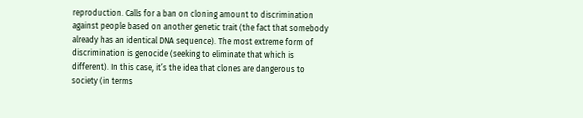reproduction. Calls for a ban on cloning amount to discrimination against people based on another genetic trait (the fact that somebody already has an identical DNA sequence). The most extreme form of discrimination is genocide (seeking to eliminate that which is different). In this case, it’s the idea that clones are dangerous to society (in terms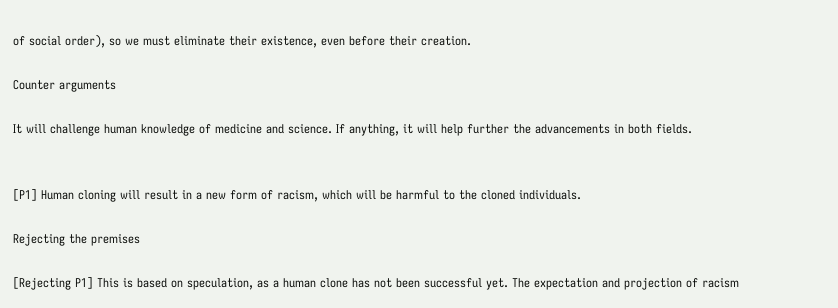of social order), so we must eliminate their existence, even before their creation.

Counter arguments

It will challenge human knowledge of medicine and science. If anything, it will help further the advancements in both fields.


[P1] Human cloning will result in a new form of racism, which will be harmful to the cloned individuals.

Rejecting the premises

[Rejecting P1] This is based on speculation, as a human clone has not been successful yet. The expectation and projection of racism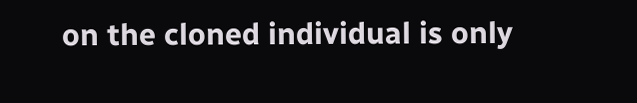on the cloned individual is only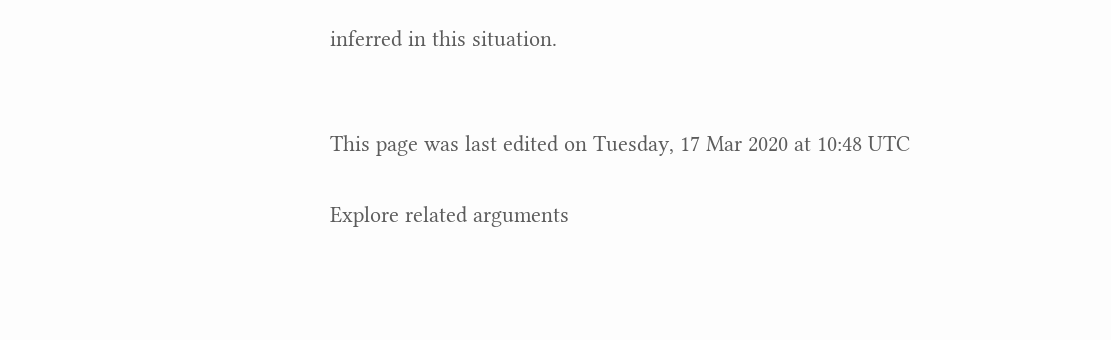inferred in this situation.


This page was last edited on Tuesday, 17 Mar 2020 at 10:48 UTC

Explore related arguments